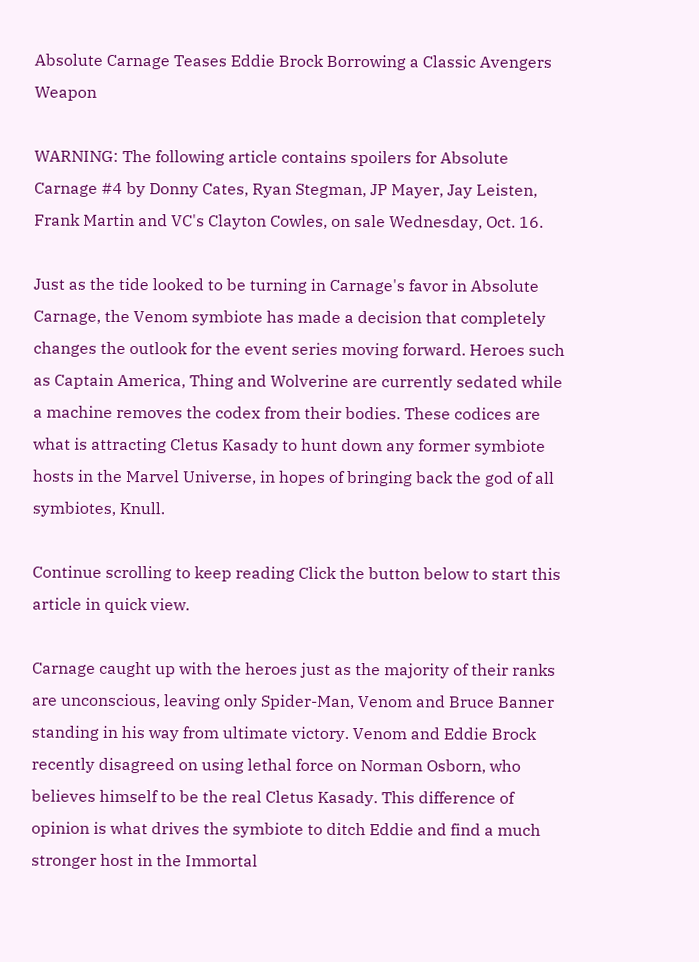Absolute Carnage Teases Eddie Brock Borrowing a Classic Avengers Weapon

WARNING: The following article contains spoilers for Absolute Carnage #4 by Donny Cates, Ryan Stegman, JP Mayer, Jay Leisten, Frank Martin and VC's Clayton Cowles, on sale Wednesday, Oct. 16.

Just as the tide looked to be turning in Carnage's favor in Absolute Carnage, the Venom symbiote has made a decision that completely changes the outlook for the event series moving forward. Heroes such as Captain America, Thing and Wolverine are currently sedated while a machine removes the codex from their bodies. These codices are what is attracting Cletus Kasady to hunt down any former symbiote hosts in the Marvel Universe, in hopes of bringing back the god of all symbiotes, Knull.

Continue scrolling to keep reading Click the button below to start this article in quick view.

Carnage caught up with the heroes just as the majority of their ranks are unconscious, leaving only Spider-Man, Venom and Bruce Banner standing in his way from ultimate victory. Venom and Eddie Brock recently disagreed on using lethal force on Norman Osborn, who believes himself to be the real Cletus Kasady. This difference of opinion is what drives the symbiote to ditch Eddie and find a much stronger host in the Immortal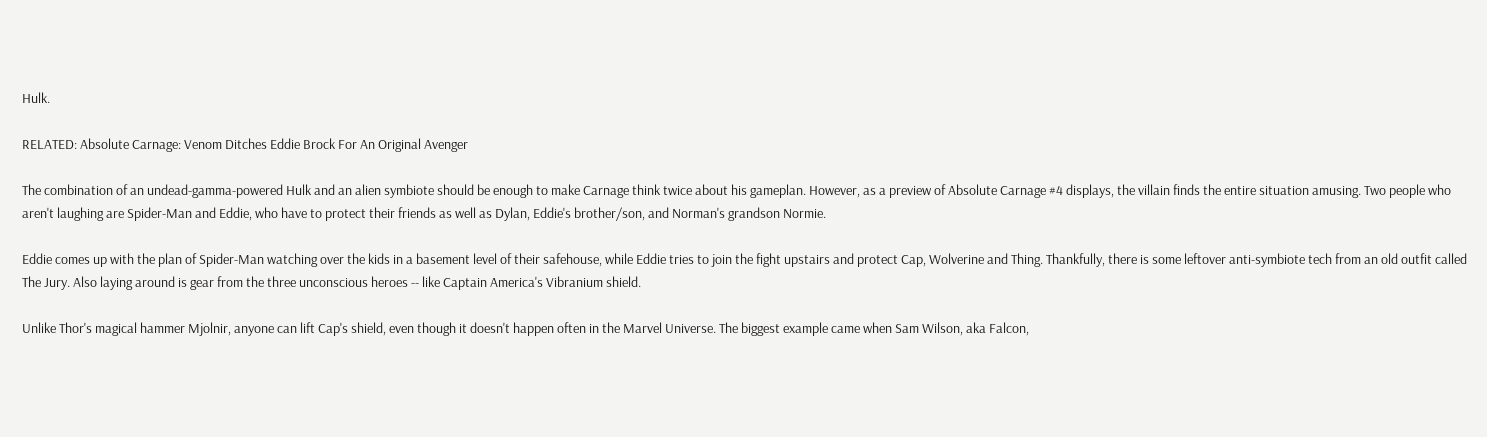Hulk.

RELATED: Absolute Carnage: Venom Ditches Eddie Brock For An Original Avenger

The combination of an undead-gamma-powered Hulk and an alien symbiote should be enough to make Carnage think twice about his gameplan. However, as a preview of Absolute Carnage #4 displays, the villain finds the entire situation amusing. Two people who aren't laughing are Spider-Man and Eddie, who have to protect their friends as well as Dylan, Eddie's brother/son, and Norman's grandson Normie.

Eddie comes up with the plan of Spider-Man watching over the kids in a basement level of their safehouse, while Eddie tries to join the fight upstairs and protect Cap, Wolverine and Thing. Thankfully, there is some leftover anti-symbiote tech from an old outfit called The Jury. Also laying around is gear from the three unconscious heroes -- like Captain America's Vibranium shield.

Unlike Thor's magical hammer Mjolnir, anyone can lift Cap's shield, even though it doesn't happen often in the Marvel Universe. The biggest example came when Sam Wilson, aka Falcon,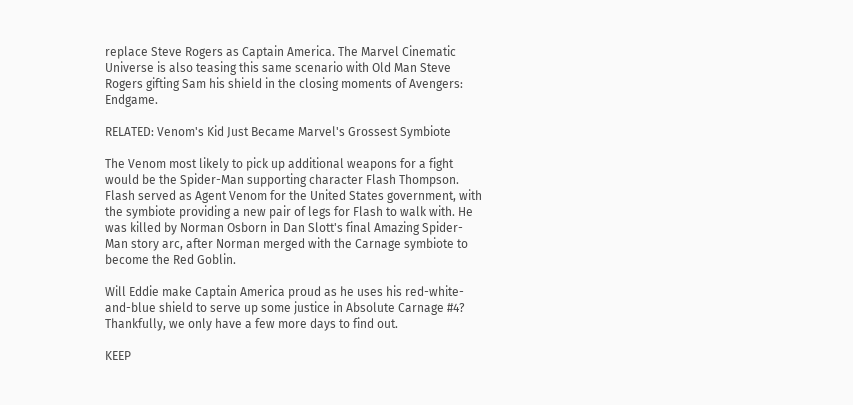replace Steve Rogers as Captain America. The Marvel Cinematic Universe is also teasing this same scenario with Old Man Steve Rogers gifting Sam his shield in the closing moments of Avengers: Endgame.

RELATED: Venom's Kid Just Became Marvel's Grossest Symbiote

The Venom most likely to pick up additional weapons for a fight would be the Spider-Man supporting character Flash Thompson. Flash served as Agent Venom for the United States government, with the symbiote providing a new pair of legs for Flash to walk with. He was killed by Norman Osborn in Dan Slott's final Amazing Spider-Man story arc, after Norman merged with the Carnage symbiote to become the Red Goblin.

Will Eddie make Captain America proud as he uses his red-white-and-blue shield to serve up some justice in Absolute Carnage #4? Thankfully, we only have a few more days to find out.

KEEP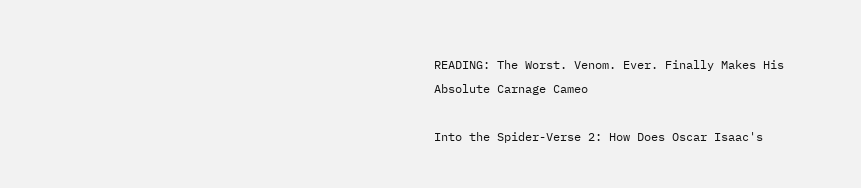READING: The Worst. Venom. Ever. Finally Makes His Absolute Carnage Cameo

Into the Spider-Verse 2: How Does Oscar Isaac's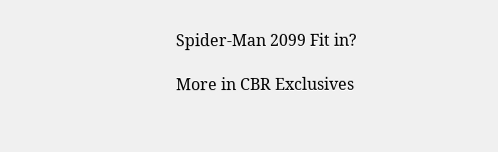Spider-Man 2099 Fit in?

More in CBR Exclusives